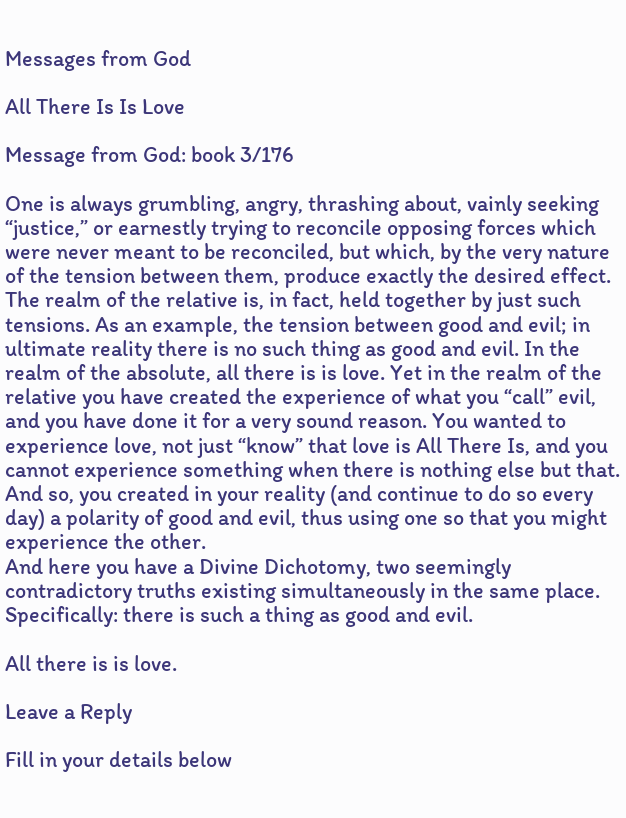Messages from God

All There Is Is Love

Message from God: book 3/176

One is always grumbling, angry, thrashing about, vainly seeking “justice,” or earnestly trying to reconcile opposing forces which were never meant to be reconciled, but which, by the very nature of the tension between them, produce exactly the desired effect.
The realm of the relative is, in fact, held together by just such tensions. As an example, the tension between good and evil; in ultimate reality there is no such thing as good and evil. In the realm of the absolute, all there is is love. Yet in the realm of the relative you have created the experience of what you “call” evil, and you have done it for a very sound reason. You wanted to experience love, not just “know” that love is All There Is, and you cannot experience something when there is nothing else but that. And so, you created in your reality (and continue to do so every day) a polarity of good and evil, thus using one so that you might experience the other.
And here you have a Divine Dichotomy, two seemingly contradictory truths existing simultaneously in the same place.
Specifically: there is such a thing as good and evil.

All there is is love.

Leave a Reply

Fill in your details below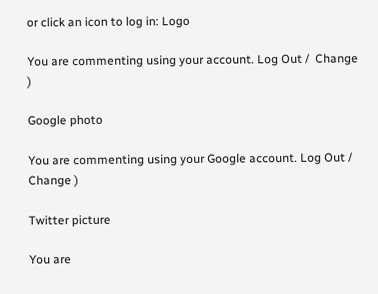or click an icon to log in: Logo

You are commenting using your account. Log Out /  Change )

Google photo

You are commenting using your Google account. Log Out /  Change )

Twitter picture

You are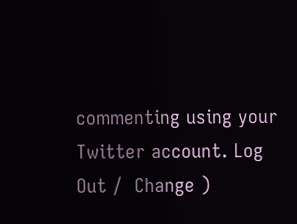commenting using your Twitter account. Log Out /  Change )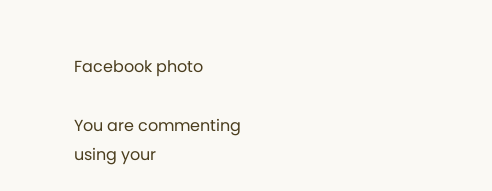Facebook photo

You are commenting using your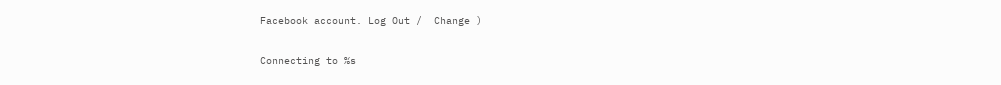Facebook account. Log Out /  Change )

Connecting to %s